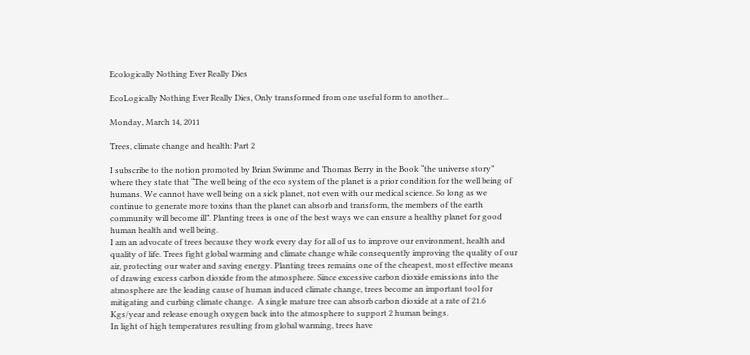Ecologically Nothing Ever Really Dies

EcoLogically Nothing Ever Really Dies, Only transformed from one useful form to another...

Monday, March 14, 2011

Trees, climate change and health: Part 2

I subscribe to the notion promoted by Brian Swimme and Thomas Berry in the Book “the universe story” where they state that “The well being of the eco system of the planet is a prior condition for the well being of humans. We cannot have well being on a sick planet, not even with our medical science. So long as we continue to generate more toxins than the planet can absorb and transform, the members of the earth community will become ill”. Planting trees is one of the best ways we can ensure a healthy planet for good human health and well being.
I am an advocate of trees because they work every day for all of us to improve our environment, health and quality of life. Trees fight global warming and climate change while consequently improving the quality of our air, protecting our water and saving energy. Planting trees remains one of the cheapest, most effective means of drawing excess carbon dioxide from the atmosphere. Since excessive carbon dioxide emissions into the atmosphere are the leading cause of human induced climate change, trees become an important tool for mitigating and curbing climate change.  A single mature tree can absorb carbon dioxide at a rate of 21.6 Kgs/year and release enough oxygen back into the atmosphere to support 2 human beings.
In light of high temperatures resulting from global warming, trees have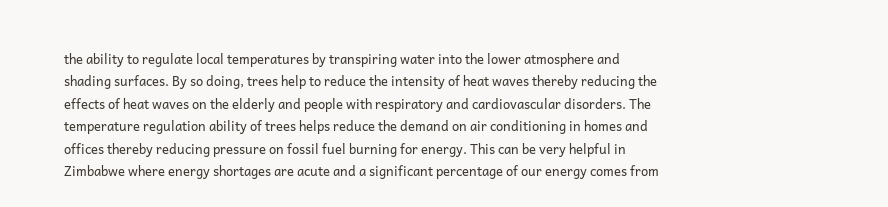the ability to regulate local temperatures by transpiring water into the lower atmosphere and shading surfaces. By so doing, trees help to reduce the intensity of heat waves thereby reducing the effects of heat waves on the elderly and people with respiratory and cardiovascular disorders. The temperature regulation ability of trees helps reduce the demand on air conditioning in homes and offices thereby reducing pressure on fossil fuel burning for energy. This can be very helpful in Zimbabwe where energy shortages are acute and a significant percentage of our energy comes from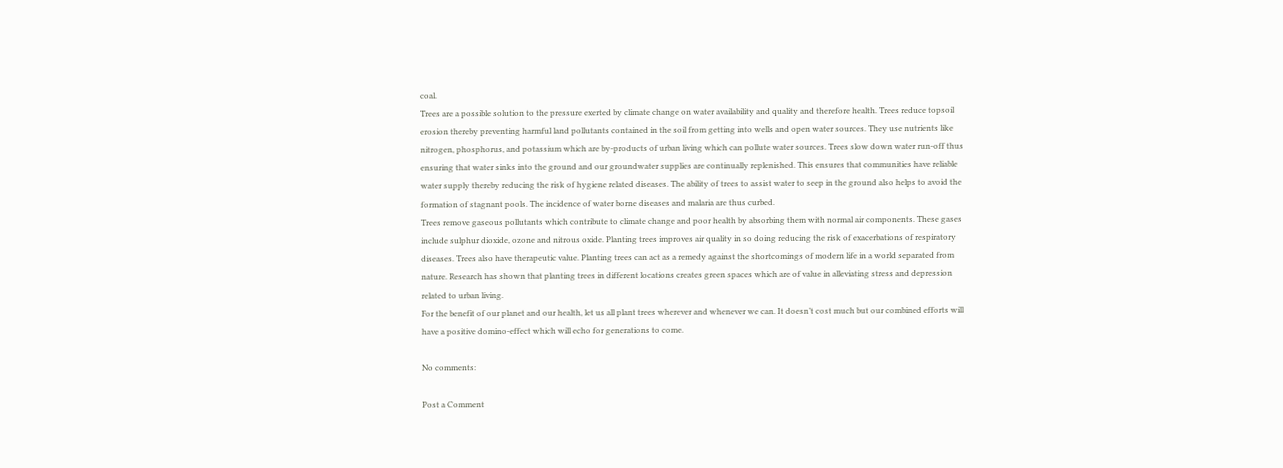coal.
Trees are a possible solution to the pressure exerted by climate change on water availability and quality and therefore health. Trees reduce topsoil erosion thereby preventing harmful land pollutants contained in the soil from getting into wells and open water sources. They use nutrients like nitrogen, phosphorus, and potassium which are by-products of urban living which can pollute water sources. Trees slow down water run-off thus ensuring that water sinks into the ground and our groundwater supplies are continually replenished. This ensures that communities have reliable water supply thereby reducing the risk of hygiene related diseases. The ability of trees to assist water to seep in the ground also helps to avoid the formation of stagnant pools. The incidence of water borne diseases and malaria are thus curbed.
Trees remove gaseous pollutants which contribute to climate change and poor health by absorbing them with normal air components. These gases include sulphur dioxide, ozone and nitrous oxide. Planting trees improves air quality in so doing reducing the risk of exacerbations of respiratory diseases. Trees also have therapeutic value. Planting trees can act as a remedy against the shortcomings of modern life in a world separated from nature. Research has shown that planting trees in different locations creates green spaces which are of value in alleviating stress and depression related to urban living.
For the benefit of our planet and our health, let us all plant trees wherever and whenever we can. It doesn’t cost much but our combined efforts will have a positive domino-effect which will echo for generations to come.

No comments:

Post a Comment